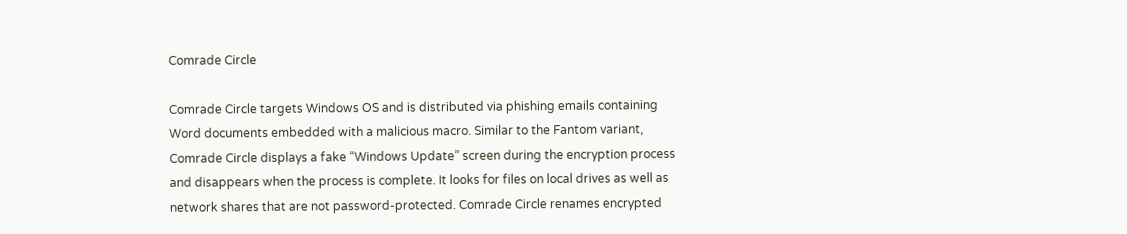Comrade Circle

Comrade Circle targets Windows OS and is distributed via phishing emails containing Word documents embedded with a malicious macro. Similar to the Fantom variant, Comrade Circle displays a fake “Windows Update” screen during the encryption process and disappears when the process is complete. It looks for files on local drives as well as network shares that are not password-protected. Comrade Circle renames encrypted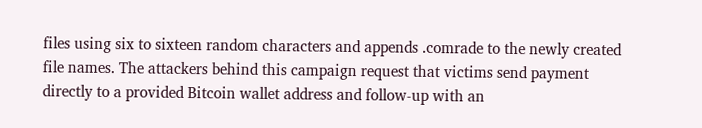files using six to sixteen random characters and appends .comrade to the newly created file names. The attackers behind this campaign request that victims send payment directly to a provided Bitcoin wallet address and follow-up with an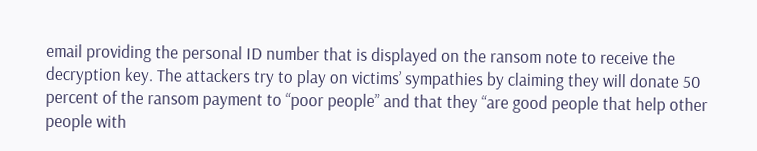email providing the personal ID number that is displayed on the ransom note to receive the decryption key. The attackers try to play on victims’ sympathies by claiming they will donate 50 percent of the ransom payment to “poor people” and that they “are good people that help other people with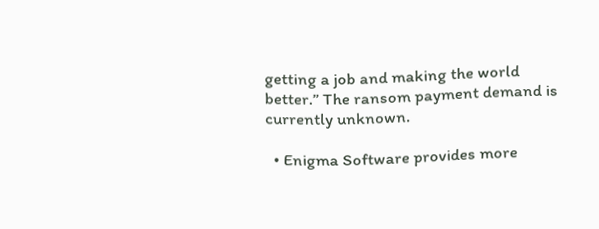getting a job and making the world better.” The ransom payment demand is currently unknown.

  • Enigma Software provides more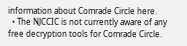information about Comrade Circle here.
  • The NJCCIC is not currently aware of any free decryption tools for Comrade Circle.